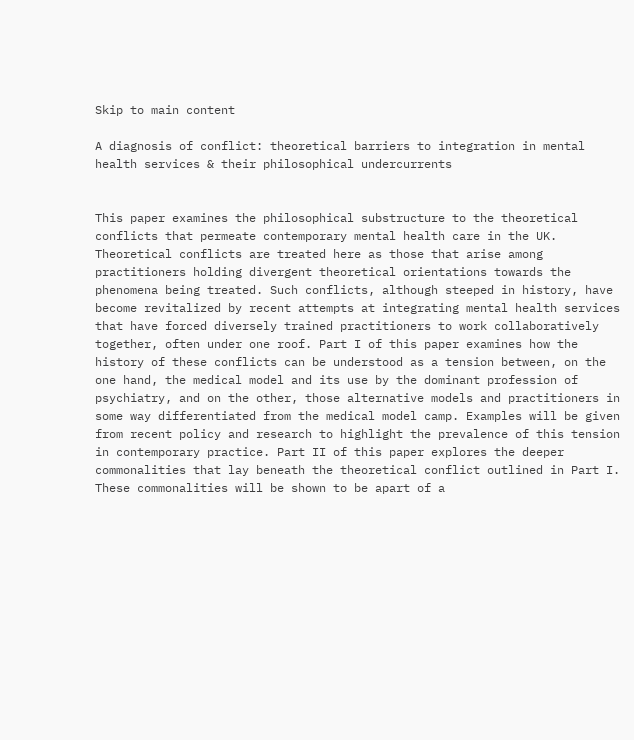Skip to main content

A diagnosis of conflict: theoretical barriers to integration in mental health services & their philosophical undercurrents


This paper examines the philosophical substructure to the theoretical conflicts that permeate contemporary mental health care in the UK. Theoretical conflicts are treated here as those that arise among practitioners holding divergent theoretical orientations towards the phenomena being treated. Such conflicts, although steeped in history, have become revitalized by recent attempts at integrating mental health services that have forced diversely trained practitioners to work collaboratively together, often under one roof. Part I of this paper examines how the history of these conflicts can be understood as a tension between, on the one hand, the medical model and its use by the dominant profession of psychiatry, and on the other, those alternative models and practitioners in some way differentiated from the medical model camp. Examples will be given from recent policy and research to highlight the prevalence of this tension in contemporary practice. Part II of this paper explores the deeper commonalities that lay beneath the theoretical conflict outlined in Part I. These commonalities will be shown to be apart of a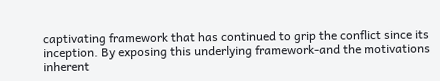captivating framework that has continued to grip the conflict since its inception. By exposing this underlying framework-and the motivations inherent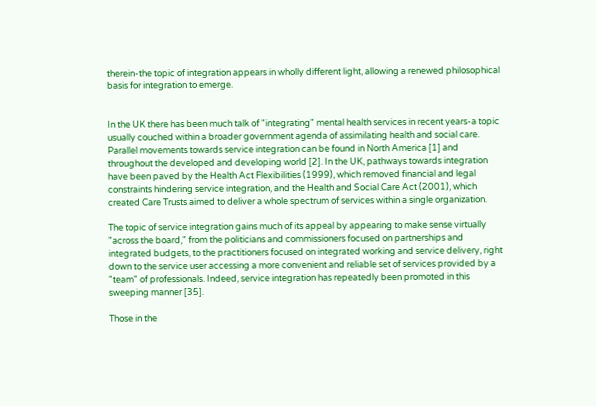therein-the topic of integration appears in wholly different light, allowing a renewed philosophical basis for integration to emerge.


In the UK there has been much talk of "integrating" mental health services in recent years-a topic usually couched within a broader government agenda of assimilating health and social care. Parallel movements towards service integration can be found in North America [1] and throughout the developed and developing world [2]. In the UK, pathways towards integration have been paved by the Health Act Flexibilities (1999), which removed financial and legal constraints hindering service integration, and the Health and Social Care Act (2001), which created Care Trusts aimed to deliver a whole spectrum of services within a single organization.

The topic of service integration gains much of its appeal by appearing to make sense virtually "across the board," from the politicians and commissioners focused on partnerships and integrated budgets, to the practitioners focused on integrated working and service delivery, right down to the service user accessing a more convenient and reliable set of services provided by a "team" of professionals. Indeed, service integration has repeatedly been promoted in this sweeping manner [35].

Those in the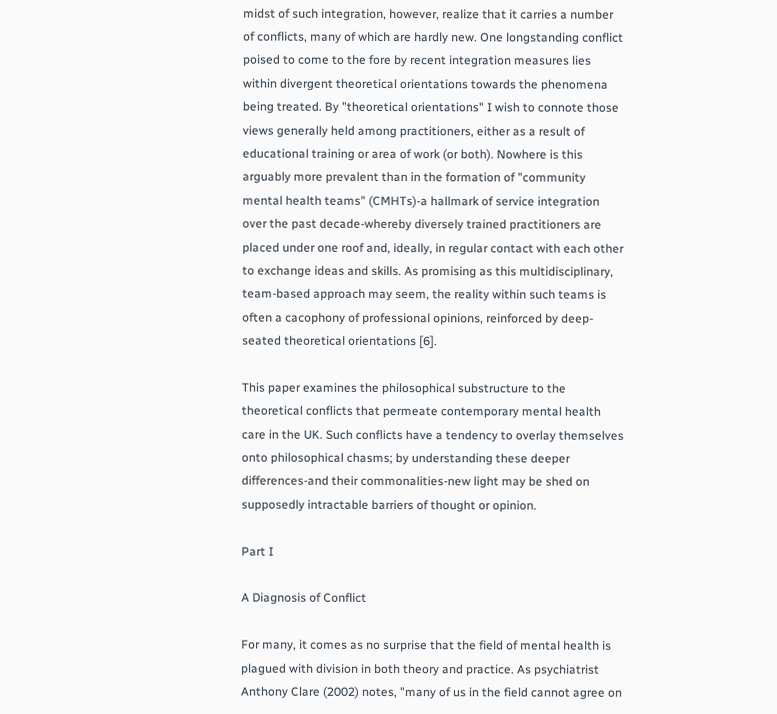midst of such integration, however, realize that it carries a number of conflicts, many of which are hardly new. One longstanding conflict poised to come to the fore by recent integration measures lies within divergent theoretical orientations towards the phenomena being treated. By "theoretical orientations" I wish to connote those views generally held among practitioners, either as a result of educational training or area of work (or both). Nowhere is this arguably more prevalent than in the formation of "community mental health teams" (CMHTs)-a hallmark of service integration over the past decade-whereby diversely trained practitioners are placed under one roof and, ideally, in regular contact with each other to exchange ideas and skills. As promising as this multidisciplinary, team-based approach may seem, the reality within such teams is often a cacophony of professional opinions, reinforced by deep-seated theoretical orientations [6].

This paper examines the philosophical substructure to the theoretical conflicts that permeate contemporary mental health care in the UK. Such conflicts have a tendency to overlay themselves onto philosophical chasms; by understanding these deeper differences-and their commonalities-new light may be shed on supposedly intractable barriers of thought or opinion.

Part I

A Diagnosis of Conflict

For many, it comes as no surprise that the field of mental health is plagued with division in both theory and practice. As psychiatrist Anthony Clare (2002) notes, "many of us in the field cannot agree on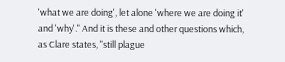'what we are doing', let alone 'where we are doing it' and 'why'." And it is these and other questions which, as Clare states, "still plague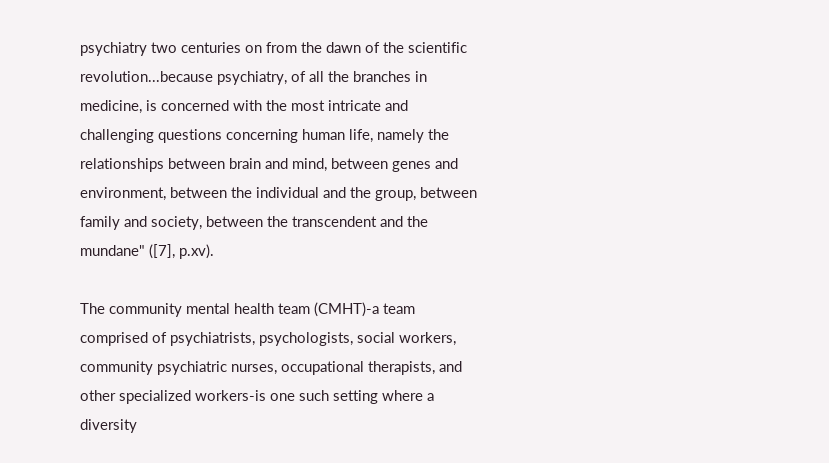psychiatry two centuries on from the dawn of the scientific revolution...because psychiatry, of all the branches in medicine, is concerned with the most intricate and challenging questions concerning human life, namely the relationships between brain and mind, between genes and environment, between the individual and the group, between family and society, between the transcendent and the mundane" ([7], p.xv).

The community mental health team (CMHT)-a team comprised of psychiatrists, psychologists, social workers, community psychiatric nurses, occupational therapists, and other specialized workers-is one such setting where a diversity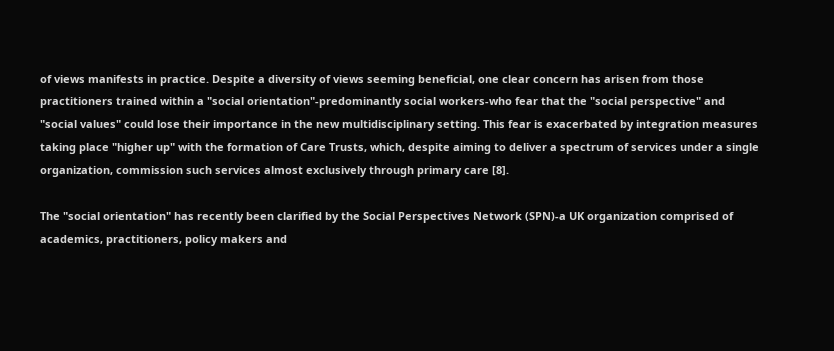of views manifests in practice. Despite a diversity of views seeming beneficial, one clear concern has arisen from those practitioners trained within a "social orientation"-predominantly social workers-who fear that the "social perspective" and "social values" could lose their importance in the new multidisciplinary setting. This fear is exacerbated by integration measures taking place "higher up" with the formation of Care Trusts, which, despite aiming to deliver a spectrum of services under a single organization, commission such services almost exclusively through primary care [8].

The "social orientation" has recently been clarified by the Social Perspectives Network (SPN)-a UK organization comprised of academics, practitioners, policy makers and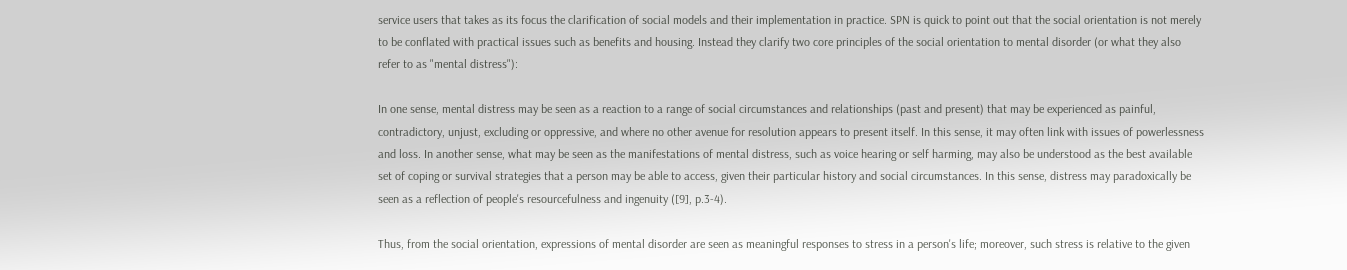service users that takes as its focus the clarification of social models and their implementation in practice. SPN is quick to point out that the social orientation is not merely to be conflated with practical issues such as benefits and housing. Instead they clarify two core principles of the social orientation to mental disorder (or what they also refer to as "mental distress"):

In one sense, mental distress may be seen as a reaction to a range of social circumstances and relationships (past and present) that may be experienced as painful, contradictory, unjust, excluding or oppressive, and where no other avenue for resolution appears to present itself. In this sense, it may often link with issues of powerlessness and loss. In another sense, what may be seen as the manifestations of mental distress, such as voice hearing or self harming, may also be understood as the best available set of coping or survival strategies that a person may be able to access, given their particular history and social circumstances. In this sense, distress may paradoxically be seen as a reflection of people's resourcefulness and ingenuity ([9], p.3-4).

Thus, from the social orientation, expressions of mental disorder are seen as meaningful responses to stress in a person's life; moreover, such stress is relative to the given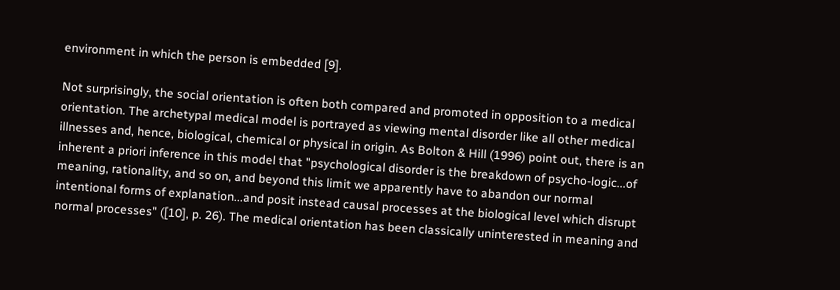environment in which the person is embedded [9].

Not surprisingly, the social orientation is often both compared and promoted in opposition to a medical orientation. The archetypal medical model is portrayed as viewing mental disorder like all other medical illnesses and, hence, biological, chemical or physical in origin. As Bolton & Hill (1996) point out, there is an inherent a priori inference in this model that "psychological disorder is the breakdown of psycho-logic...of meaning, rationality, and so on, and beyond this limit we apparently have to abandon our normal intentional forms of explanation...and posit instead causal processes at the biological level which disrupt normal processes" ([10], p. 26). The medical orientation has been classically uninterested in meaning and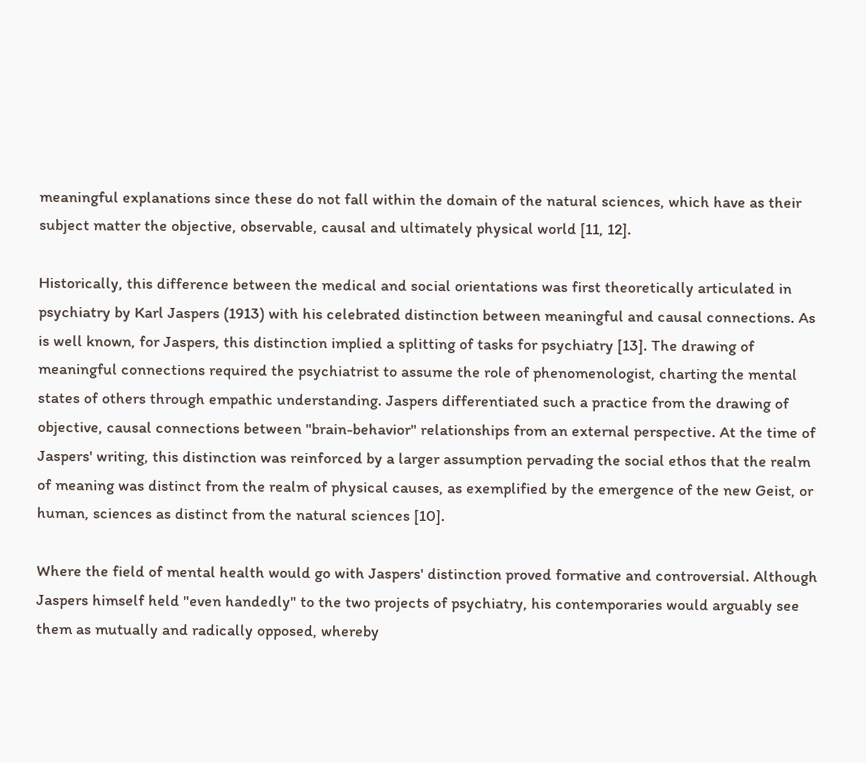meaningful explanations since these do not fall within the domain of the natural sciences, which have as their subject matter the objective, observable, causal and ultimately physical world [11, 12].

Historically, this difference between the medical and social orientations was first theoretically articulated in psychiatry by Karl Jaspers (1913) with his celebrated distinction between meaningful and causal connections. As is well known, for Jaspers, this distinction implied a splitting of tasks for psychiatry [13]. The drawing of meaningful connections required the psychiatrist to assume the role of phenomenologist, charting the mental states of others through empathic understanding. Jaspers differentiated such a practice from the drawing of objective, causal connections between "brain-behavior" relationships from an external perspective. At the time of Jaspers' writing, this distinction was reinforced by a larger assumption pervading the social ethos that the realm of meaning was distinct from the realm of physical causes, as exemplified by the emergence of the new Geist, or human, sciences as distinct from the natural sciences [10].

Where the field of mental health would go with Jaspers' distinction proved formative and controversial. Although Jaspers himself held "even handedly" to the two projects of psychiatry, his contemporaries would arguably see them as mutually and radically opposed, whereby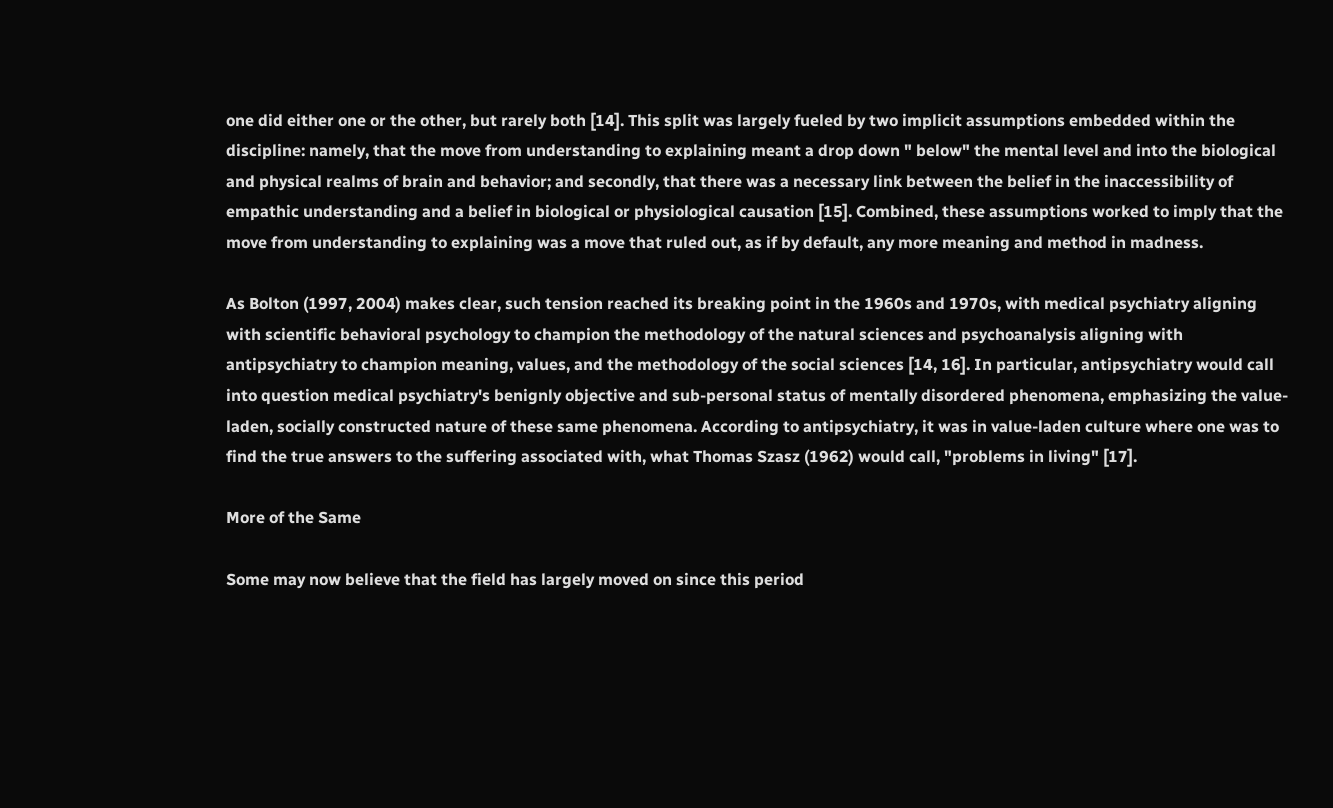one did either one or the other, but rarely both [14]. This split was largely fueled by two implicit assumptions embedded within the discipline: namely, that the move from understanding to explaining meant a drop down " below" the mental level and into the biological and physical realms of brain and behavior; and secondly, that there was a necessary link between the belief in the inaccessibility of empathic understanding and a belief in biological or physiological causation [15]. Combined, these assumptions worked to imply that the move from understanding to explaining was a move that ruled out, as if by default, any more meaning and method in madness.

As Bolton (1997, 2004) makes clear, such tension reached its breaking point in the 1960s and 1970s, with medical psychiatry aligning with scientific behavioral psychology to champion the methodology of the natural sciences and psychoanalysis aligning with antipsychiatry to champion meaning, values, and the methodology of the social sciences [14, 16]. In particular, antipsychiatry would call into question medical psychiatry's benignly objective and sub-personal status of mentally disordered phenomena, emphasizing the value-laden, socially constructed nature of these same phenomena. According to antipsychiatry, it was in value-laden culture where one was to find the true answers to the suffering associated with, what Thomas Szasz (1962) would call, "problems in living" [17].

More of the Same

Some may now believe that the field has largely moved on since this period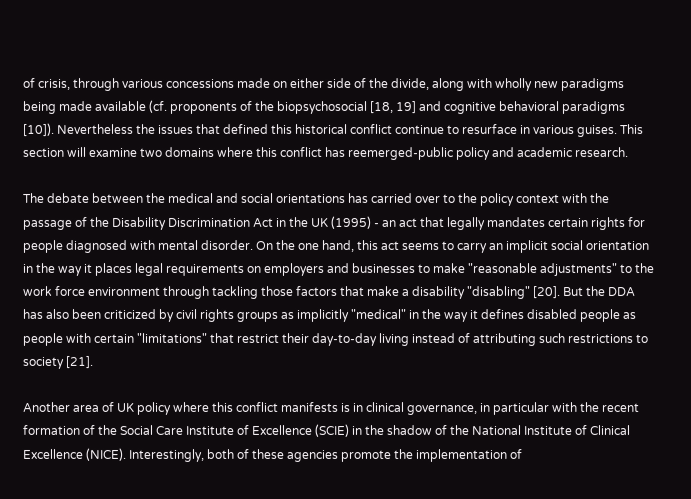of crisis, through various concessions made on either side of the divide, along with wholly new paradigms being made available (cf. proponents of the biopsychosocial [18, 19] and cognitive behavioral paradigms [10]). Nevertheless the issues that defined this historical conflict continue to resurface in various guises. This section will examine two domains where this conflict has reemerged-public policy and academic research.

The debate between the medical and social orientations has carried over to the policy context with the passage of the Disability Discrimination Act in the UK (1995) - an act that legally mandates certain rights for people diagnosed with mental disorder. On the one hand, this act seems to carry an implicit social orientation in the way it places legal requirements on employers and businesses to make "reasonable adjustments" to the work force environment through tackling those factors that make a disability "disabling" [20]. But the DDA has also been criticized by civil rights groups as implicitly "medical" in the way it defines disabled people as people with certain "limitations" that restrict their day-to-day living instead of attributing such restrictions to society [21].

Another area of UK policy where this conflict manifests is in clinical governance, in particular with the recent formation of the Social Care Institute of Excellence (SCIE) in the shadow of the National Institute of Clinical Excellence (NICE). Interestingly, both of these agencies promote the implementation of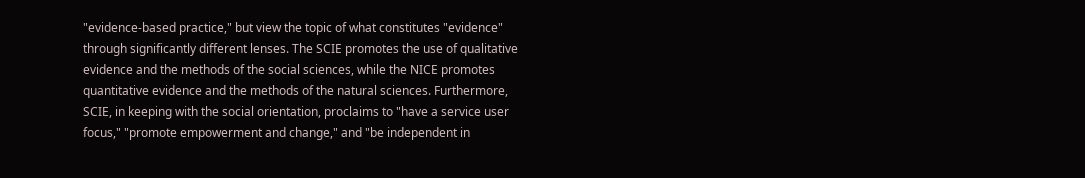"evidence-based practice," but view the topic of what constitutes "evidence" through significantly different lenses. The SCIE promotes the use of qualitative evidence and the methods of the social sciences, while the NICE promotes quantitative evidence and the methods of the natural sciences. Furthermore, SCIE, in keeping with the social orientation, proclaims to "have a service user focus," "promote empowerment and change," and "be independent in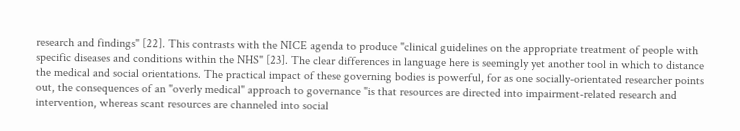research and findings" [22]. This contrasts with the NICE agenda to produce "clinical guidelines on the appropriate treatment of people with specific diseases and conditions within the NHS" [23]. The clear differences in language here is seemingly yet another tool in which to distance the medical and social orientations. The practical impact of these governing bodies is powerful, for as one socially-orientated researcher points out, the consequences of an "overly medical" approach to governance "is that resources are directed into impairment-related research and intervention, whereas scant resources are channeled into social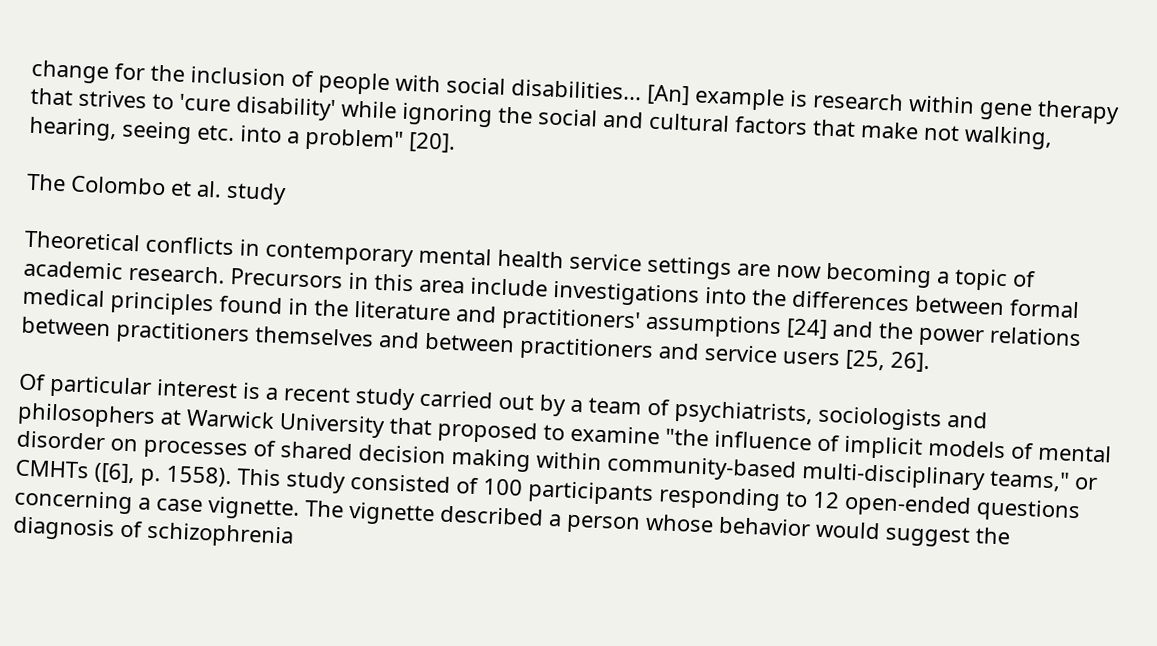change for the inclusion of people with social disabilities... [An] example is research within gene therapy that strives to 'cure disability' while ignoring the social and cultural factors that make not walking, hearing, seeing etc. into a problem" [20].

The Colombo et al. study

Theoretical conflicts in contemporary mental health service settings are now becoming a topic of academic research. Precursors in this area include investigations into the differences between formal medical principles found in the literature and practitioners' assumptions [24] and the power relations between practitioners themselves and between practitioners and service users [25, 26].

Of particular interest is a recent study carried out by a team of psychiatrists, sociologists and philosophers at Warwick University that proposed to examine "the influence of implicit models of mental disorder on processes of shared decision making within community-based multi-disciplinary teams," or CMHTs ([6], p. 1558). This study consisted of 100 participants responding to 12 open-ended questions concerning a case vignette. The vignette described a person whose behavior would suggest the diagnosis of schizophrenia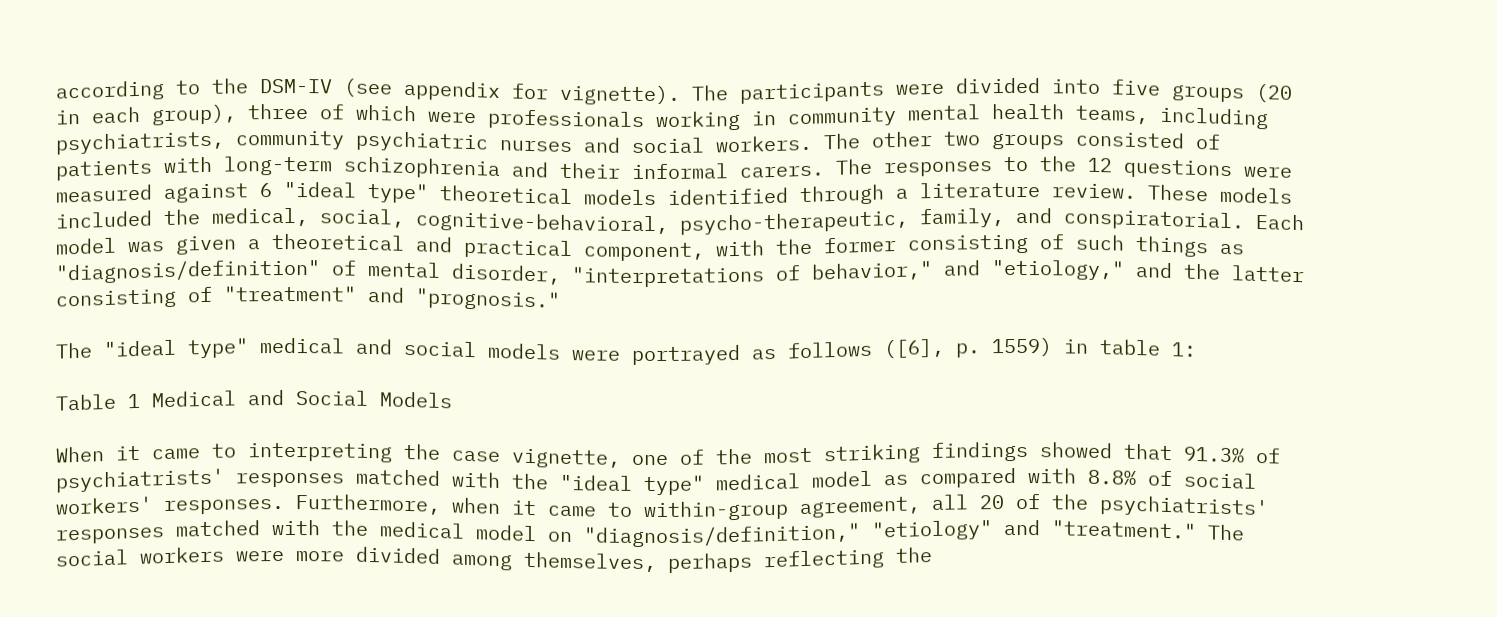according to the DSM-IV (see appendix for vignette). The participants were divided into five groups (20 in each group), three of which were professionals working in community mental health teams, including psychiatrists, community psychiatric nurses and social workers. The other two groups consisted of patients with long-term schizophrenia and their informal carers. The responses to the 12 questions were measured against 6 "ideal type" theoretical models identified through a literature review. These models included the medical, social, cognitive-behavioral, psycho-therapeutic, family, and conspiratorial. Each model was given a theoretical and practical component, with the former consisting of such things as "diagnosis/definition" of mental disorder, "interpretations of behavior," and "etiology," and the latter consisting of "treatment" and "prognosis."

The "ideal type" medical and social models were portrayed as follows ([6], p. 1559) in table 1:

Table 1 Medical and Social Models

When it came to interpreting the case vignette, one of the most striking findings showed that 91.3% of psychiatrists' responses matched with the "ideal type" medical model as compared with 8.8% of social workers' responses. Furthermore, when it came to within-group agreement, all 20 of the psychiatrists' responses matched with the medical model on "diagnosis/definition," "etiology" and "treatment." The social workers were more divided among themselves, perhaps reflecting the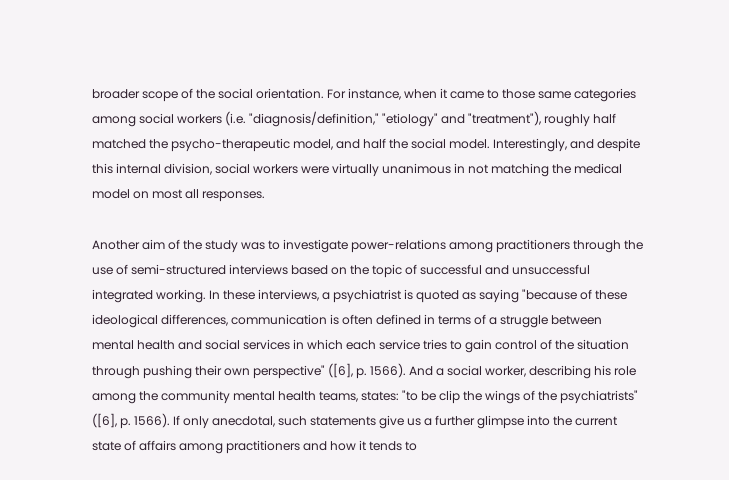broader scope of the social orientation. For instance, when it came to those same categories among social workers (i.e. "diagnosis/definition," "etiology" and "treatment"), roughly half matched the psycho-therapeutic model, and half the social model. Interestingly, and despite this internal division, social workers were virtually unanimous in not matching the medical model on most all responses.

Another aim of the study was to investigate power-relations among practitioners through the use of semi-structured interviews based on the topic of successful and unsuccessful integrated working. In these interviews, a psychiatrist is quoted as saying "because of these ideological differences, communication is often defined in terms of a struggle between mental health and social services in which each service tries to gain control of the situation through pushing their own perspective" ([6], p. 1566). And a social worker, describing his role among the community mental health teams, states: "to be clip the wings of the psychiatrists" ([6], p. 1566). If only anecdotal, such statements give us a further glimpse into the current state of affairs among practitioners and how it tends to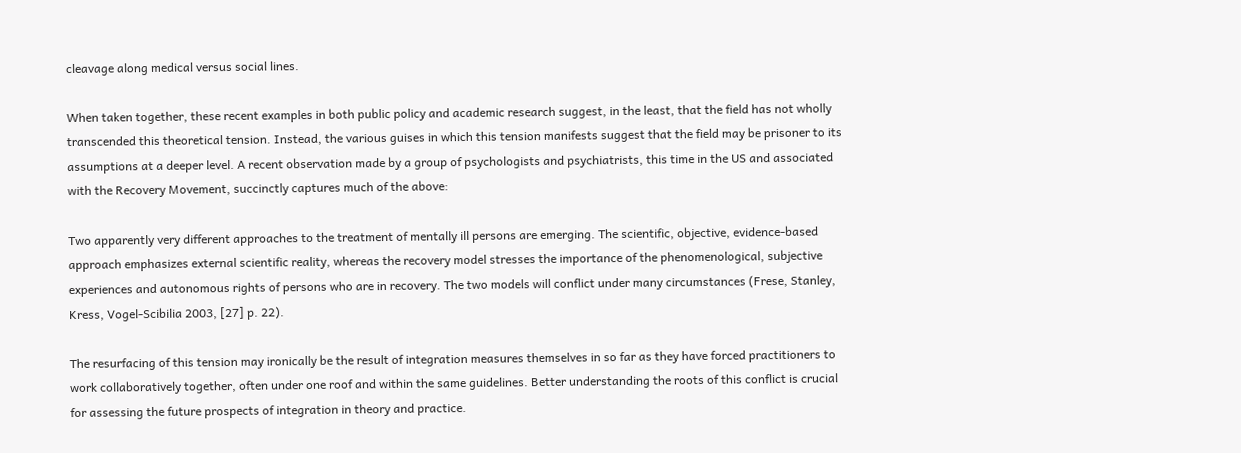cleavage along medical versus social lines.

When taken together, these recent examples in both public policy and academic research suggest, in the least, that the field has not wholly transcended this theoretical tension. Instead, the various guises in which this tension manifests suggest that the field may be prisoner to its assumptions at a deeper level. A recent observation made by a group of psychologists and psychiatrists, this time in the US and associated with the Recovery Movement, succinctly captures much of the above:

Two apparently very different approaches to the treatment of mentally ill persons are emerging. The scientific, objective, evidence-based approach emphasizes external scientific reality, whereas the recovery model stresses the importance of the phenomenological, subjective experiences and autonomous rights of persons who are in recovery. The two models will conflict under many circumstances (Frese, Stanley, Kress, Vogel-Scibilia 2003, [27] p. 22).

The resurfacing of this tension may ironically be the result of integration measures themselves in so far as they have forced practitioners to work collaboratively together, often under one roof and within the same guidelines. Better understanding the roots of this conflict is crucial for assessing the future prospects of integration in theory and practice.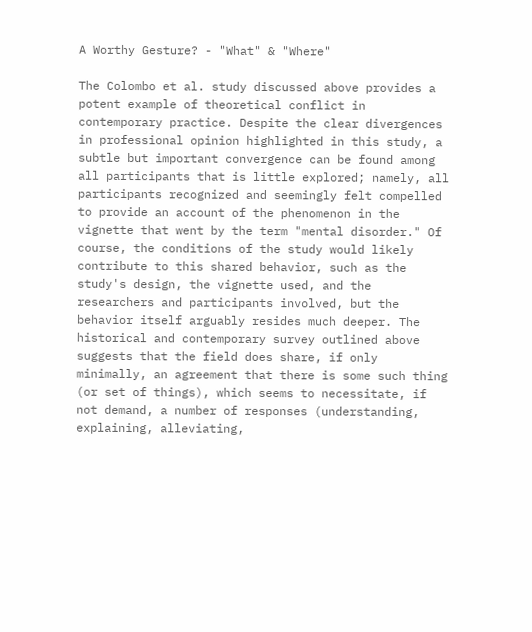A Worthy Gesture? - "What" & "Where"

The Colombo et al. study discussed above provides a potent example of theoretical conflict in contemporary practice. Despite the clear divergences in professional opinion highlighted in this study, a subtle but important convergence can be found among all participants that is little explored; namely, all participants recognized and seemingly felt compelled to provide an account of the phenomenon in the vignette that went by the term "mental disorder." Of course, the conditions of the study would likely contribute to this shared behavior, such as the study's design, the vignette used, and the researchers and participants involved, but the behavior itself arguably resides much deeper. The historical and contemporary survey outlined above suggests that the field does share, if only minimally, an agreement that there is some such thing (or set of things), which seems to necessitate, if not demand, a number of responses (understanding, explaining, alleviating,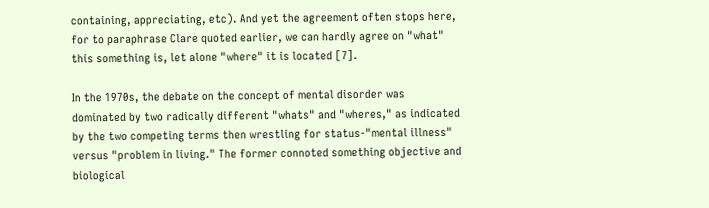containing, appreciating, etc). And yet the agreement often stops here, for to paraphrase Clare quoted earlier, we can hardly agree on "what" this something is, let alone "where" it is located [7].

In the 1970s, the debate on the concept of mental disorder was dominated by two radically different "whats" and "wheres," as indicated by the two competing terms then wrestling for status-"mental illness" versus "problem in living." The former connoted something objective and biological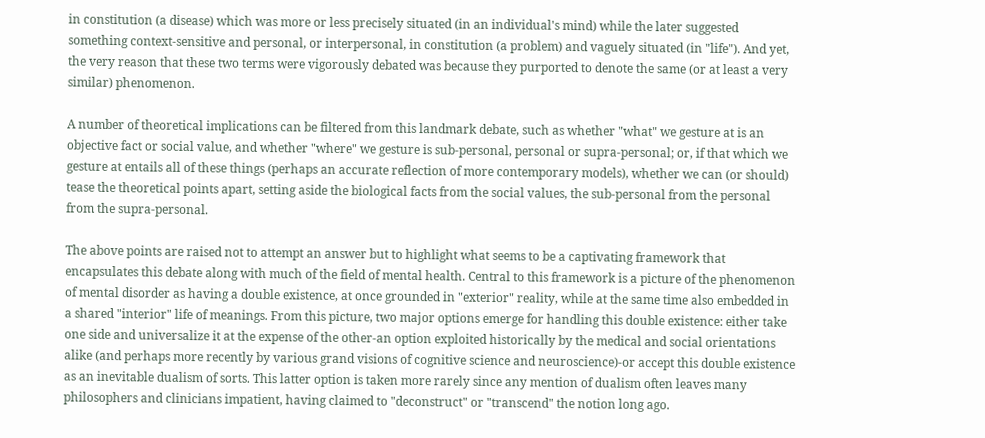in constitution (a disease) which was more or less precisely situated (in an individual's mind) while the later suggested something context-sensitive and personal, or interpersonal, in constitution (a problem) and vaguely situated (in "life"). And yet, the very reason that these two terms were vigorously debated was because they purported to denote the same (or at least a very similar) phenomenon.

A number of theoretical implications can be filtered from this landmark debate, such as whether "what" we gesture at is an objective fact or social value, and whether "where" we gesture is sub-personal, personal or supra-personal; or, if that which we gesture at entails all of these things (perhaps an accurate reflection of more contemporary models), whether we can (or should) tease the theoretical points apart, setting aside the biological facts from the social values, the sub-personal from the personal from the supra-personal.

The above points are raised not to attempt an answer but to highlight what seems to be a captivating framework that encapsulates this debate along with much of the field of mental health. Central to this framework is a picture of the phenomenon of mental disorder as having a double existence, at once grounded in "exterior" reality, while at the same time also embedded in a shared "interior" life of meanings. From this picture, two major options emerge for handling this double existence: either take one side and universalize it at the expense of the other-an option exploited historically by the medical and social orientations alike (and perhaps more recently by various grand visions of cognitive science and neuroscience)-or accept this double existence as an inevitable dualism of sorts. This latter option is taken more rarely since any mention of dualism often leaves many philosophers and clinicians impatient, having claimed to "deconstruct" or "transcend" the notion long ago.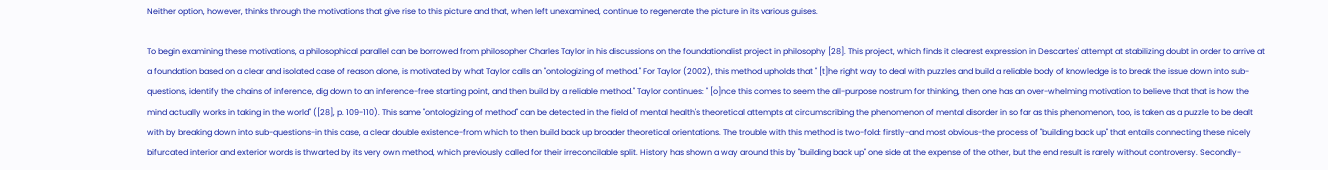Neither option, however, thinks through the motivations that give rise to this picture and that, when left unexamined, continue to regenerate the picture in its various guises.

To begin examining these motivations, a philosophical parallel can be borrowed from philosopher Charles Taylor in his discussions on the foundationalist project in philosophy [28]. This project, which finds it clearest expression in Descartes' attempt at stabilizing doubt in order to arrive at a foundation based on a clear and isolated case of reason alone, is motivated by what Taylor calls an "ontologizing of method." For Taylor (2002), this method upholds that " [t]he right way to deal with puzzles and build a reliable body of knowledge is to break the issue down into sub-questions, identify the chains of inference, dig down to an inference-free starting point, and then build by a reliable method." Taylor continues: " [o]nce this comes to seem the all-purpose nostrum for thinking, then one has an over-whelming motivation to believe that that is how the mind actually works in taking in the world" ([28], p. 109-110). This same "ontologizing of method" can be detected in the field of mental health's theoretical attempts at circumscribing the phenomenon of mental disorder in so far as this phenomenon, too, is taken as a puzzle to be dealt with by breaking down into sub-questions-in this case, a clear double existence-from which to then build back up broader theoretical orientations. The trouble with this method is two-fold: firstly-and most obvious-the process of "building back up" that entails connecting these nicely bifurcated interior and exterior words is thwarted by its very own method, which previously called for their irreconcilable split. History has shown a way around this by "building back up" one side at the expense of the other, but the end result is rarely without controversy. Secondly-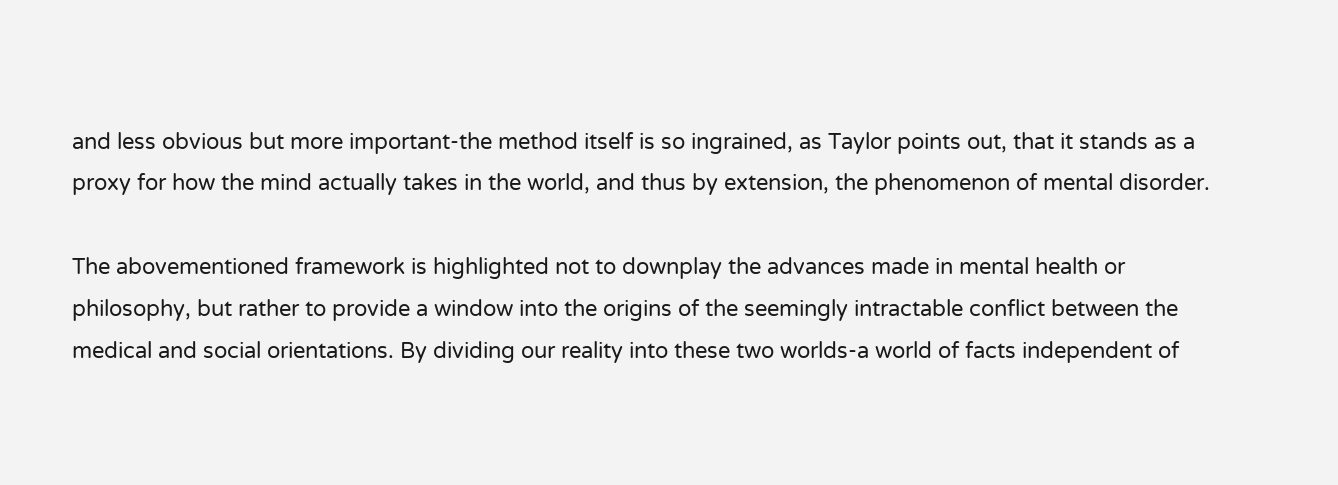and less obvious but more important-the method itself is so ingrained, as Taylor points out, that it stands as a proxy for how the mind actually takes in the world, and thus by extension, the phenomenon of mental disorder.

The abovementioned framework is highlighted not to downplay the advances made in mental health or philosophy, but rather to provide a window into the origins of the seemingly intractable conflict between the medical and social orientations. By dividing our reality into these two worlds-a world of facts independent of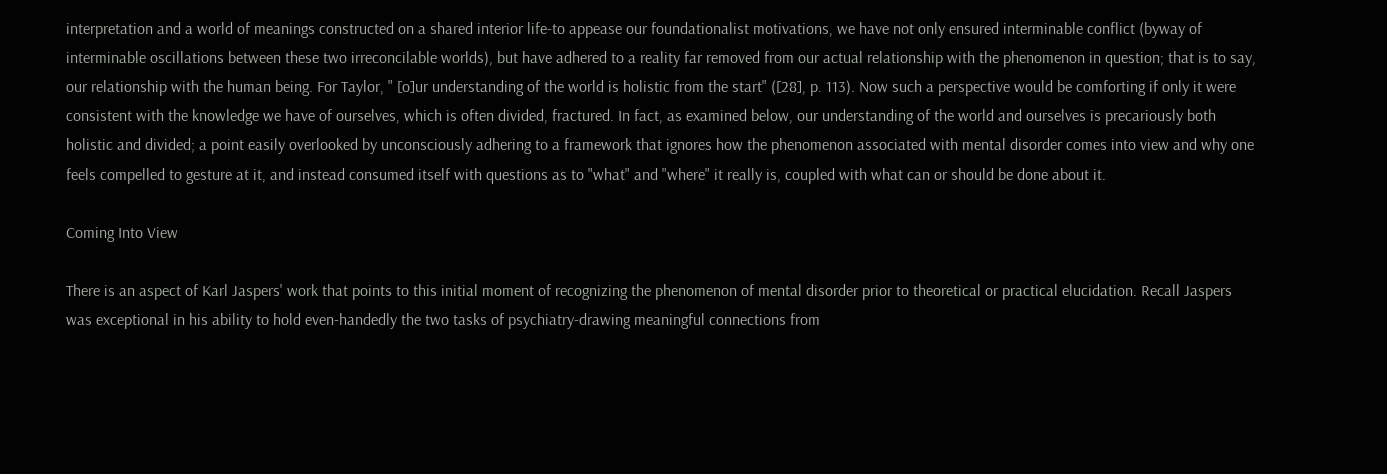interpretation and a world of meanings constructed on a shared interior life-to appease our foundationalist motivations, we have not only ensured interminable conflict (byway of interminable oscillations between these two irreconcilable worlds), but have adhered to a reality far removed from our actual relationship with the phenomenon in question; that is to say, our relationship with the human being. For Taylor, " [o]ur understanding of the world is holistic from the start" ([28], p. 113). Now such a perspective would be comforting if only it were consistent with the knowledge we have of ourselves, which is often divided, fractured. In fact, as examined below, our understanding of the world and ourselves is precariously both holistic and divided; a point easily overlooked by unconsciously adhering to a framework that ignores how the phenomenon associated with mental disorder comes into view and why one feels compelled to gesture at it, and instead consumed itself with questions as to "what" and "where" it really is, coupled with what can or should be done about it.

Coming Into View

There is an aspect of Karl Jaspers' work that points to this initial moment of recognizing the phenomenon of mental disorder prior to theoretical or practical elucidation. Recall Jaspers was exceptional in his ability to hold even-handedly the two tasks of psychiatry-drawing meaningful connections from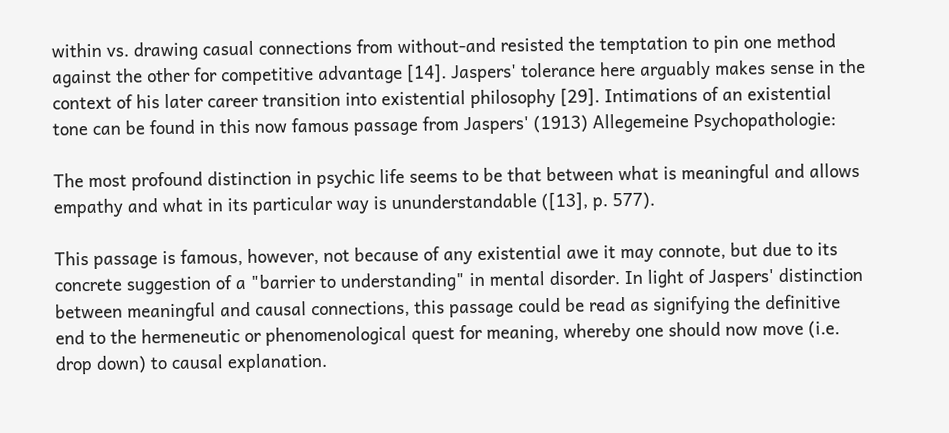within vs. drawing casual connections from without-and resisted the temptation to pin one method against the other for competitive advantage [14]. Jaspers' tolerance here arguably makes sense in the context of his later career transition into existential philosophy [29]. Intimations of an existential tone can be found in this now famous passage from Jaspers' (1913) Allegemeine Psychopathologie:

The most profound distinction in psychic life seems to be that between what is meaningful and allows empathy and what in its particular way is ununderstandable ([13], p. 577).

This passage is famous, however, not because of any existential awe it may connote, but due to its concrete suggestion of a "barrier to understanding" in mental disorder. In light of Jaspers' distinction between meaningful and causal connections, this passage could be read as signifying the definitive end to the hermeneutic or phenomenological quest for meaning, whereby one should now move (i.e. drop down) to causal explanation.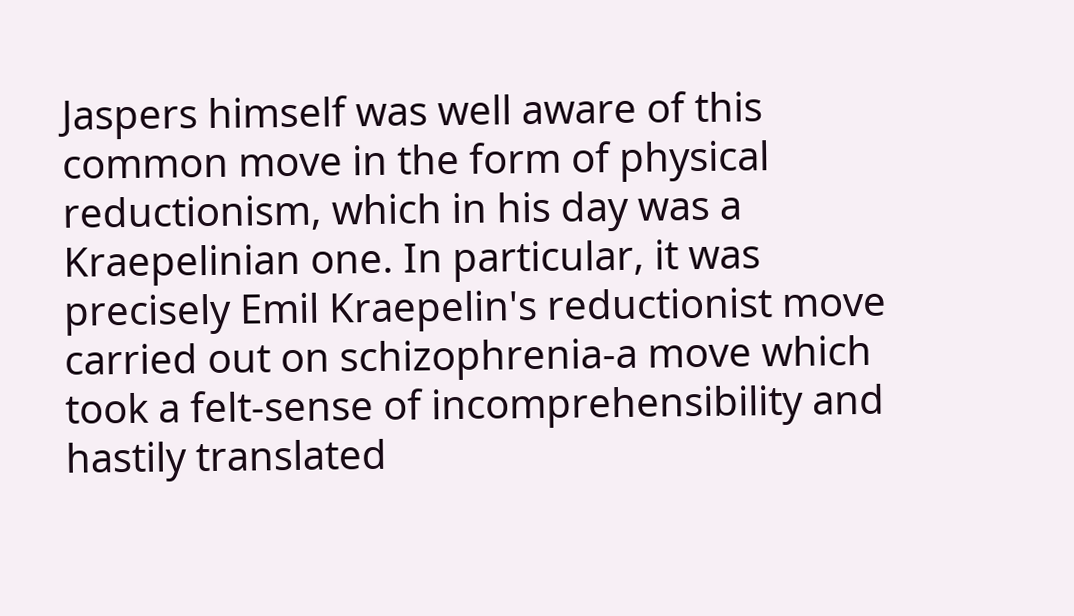Jaspers himself was well aware of this common move in the form of physical reductionism, which in his day was a Kraepelinian one. In particular, it was precisely Emil Kraepelin's reductionist move carried out on schizophrenia-a move which took a felt-sense of incomprehensibility and hastily translated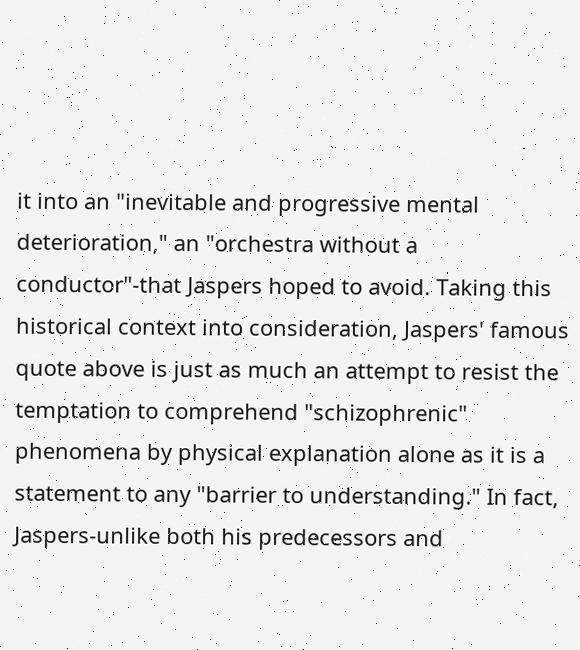it into an "inevitable and progressive mental deterioration," an "orchestra without a conductor"-that Jaspers hoped to avoid. Taking this historical context into consideration, Jaspers' famous quote above is just as much an attempt to resist the temptation to comprehend "schizophrenic" phenomena by physical explanation alone as it is a statement to any "barrier to understanding." In fact, Jaspers-unlike both his predecessors and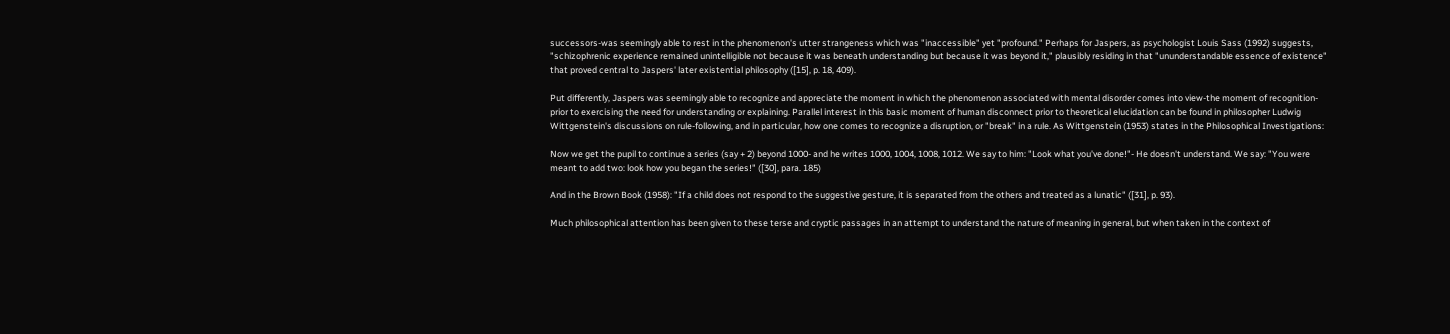successors-was seemingly able to rest in the phenomenon's utter strangeness which was "inaccessible" yet "profound." Perhaps for Jaspers, as psychologist Louis Sass (1992) suggests, "schizophrenic experience remained unintelligible not because it was beneath understanding but because it was beyond it," plausibly residing in that "ununderstandable essence of existence" that proved central to Jaspers' later existential philosophy ([15], p. 18, 409).

Put differently, Jaspers was seemingly able to recognize and appreciate the moment in which the phenomenon associated with mental disorder comes into view-the moment of recognition-prior to exercising the need for understanding or explaining. Parallel interest in this basic moment of human disconnect prior to theoretical elucidation can be found in philosopher Ludwig Wittgenstein's discussions on rule-following, and in particular, how one comes to recognize a disruption, or "break" in a rule. As Wittgenstein (1953) states in the Philosophical Investigations:

Now we get the pupil to continue a series (say + 2) beyond 1000- and he writes 1000, 1004, 1008, 1012. We say to him: "Look what you've done!"- He doesn't understand. We say: "You were meant to add two: look how you began the series!" ([30], para. 185)

And in the Brown Book (1958): "If a child does not respond to the suggestive gesture, it is separated from the others and treated as a lunatic" ([31], p. 93).

Much philosophical attention has been given to these terse and cryptic passages in an attempt to understand the nature of meaning in general, but when taken in the context of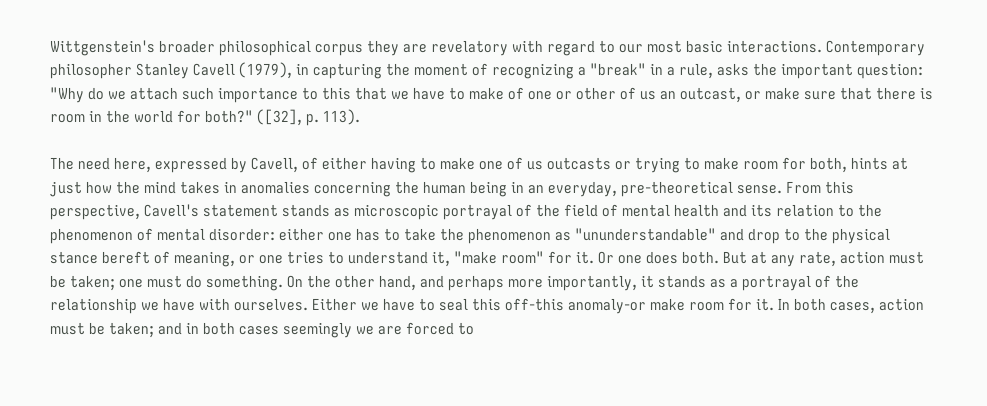Wittgenstein's broader philosophical corpus they are revelatory with regard to our most basic interactions. Contemporary philosopher Stanley Cavell (1979), in capturing the moment of recognizing a "break" in a rule, asks the important question: "Why do we attach such importance to this that we have to make of one or other of us an outcast, or make sure that there is room in the world for both?" ([32], p. 113).

The need here, expressed by Cavell, of either having to make one of us outcasts or trying to make room for both, hints at just how the mind takes in anomalies concerning the human being in an everyday, pre-theoretical sense. From this perspective, Cavell's statement stands as microscopic portrayal of the field of mental health and its relation to the phenomenon of mental disorder: either one has to take the phenomenon as "ununderstandable" and drop to the physical stance bereft of meaning, or one tries to understand it, "make room" for it. Or one does both. But at any rate, action must be taken; one must do something. On the other hand, and perhaps more importantly, it stands as a portrayal of the relationship we have with ourselves. Either we have to seal this off-this anomaly-or make room for it. In both cases, action must be taken; and in both cases seemingly we are forced to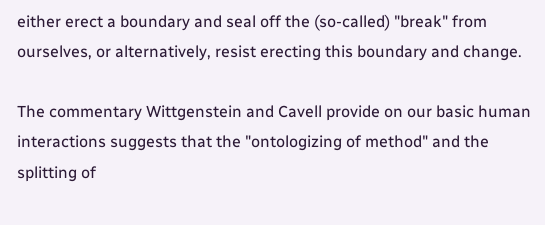either erect a boundary and seal off the (so-called) "break" from ourselves, or alternatively, resist erecting this boundary and change.

The commentary Wittgenstein and Cavell provide on our basic human interactions suggests that the "ontologizing of method" and the splitting of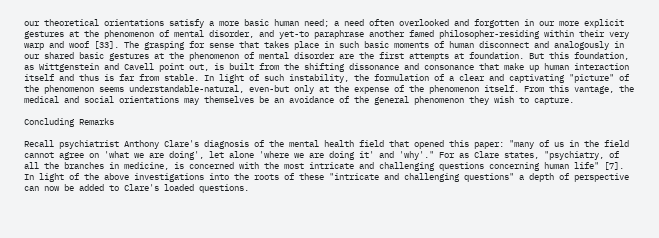our theoretical orientations satisfy a more basic human need; a need often overlooked and forgotten in our more explicit gestures at the phenomenon of mental disorder, and yet-to paraphrase another famed philosopher-residing within their very warp and woof [33]. The grasping for sense that takes place in such basic moments of human disconnect and analogously in our shared basic gestures at the phenomenon of mental disorder are the first attempts at foundation. But this foundation, as Wittgenstein and Cavell point out, is built from the shifting dissonance and consonance that make up human interaction itself and thus is far from stable. In light of such instability, the formulation of a clear and captivating "picture" of the phenomenon seems understandable-natural, even-but only at the expense of the phenomenon itself. From this vantage, the medical and social orientations may themselves be an avoidance of the general phenomenon they wish to capture.

Concluding Remarks

Recall psychiatrist Anthony Clare's diagnosis of the mental health field that opened this paper: "many of us in the field cannot agree on 'what we are doing', let alone 'where we are doing it' and 'why'." For as Clare states, "psychiatry, of all the branches in medicine, is concerned with the most intricate and challenging questions concerning human life" [7]. In light of the above investigations into the roots of these "intricate and challenging questions" a depth of perspective can now be added to Clare's loaded questions.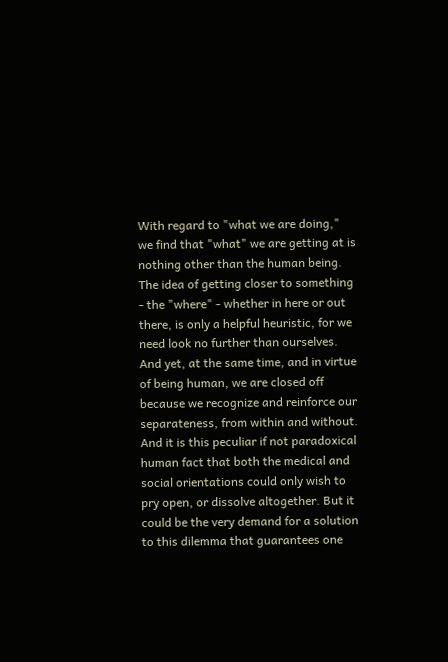With regard to "what we are doing," we find that "what" we are getting at is nothing other than the human being. The idea of getting closer to something - the "where" - whether in here or out there, is only a helpful heuristic, for we need look no further than ourselves. And yet, at the same time, and in virtue of being human, we are closed off because we recognize and reinforce our separateness, from within and without. And it is this peculiar if not paradoxical human fact that both the medical and social orientations could only wish to pry open, or dissolve altogether. But it could be the very demand for a solution to this dilemma that guarantees one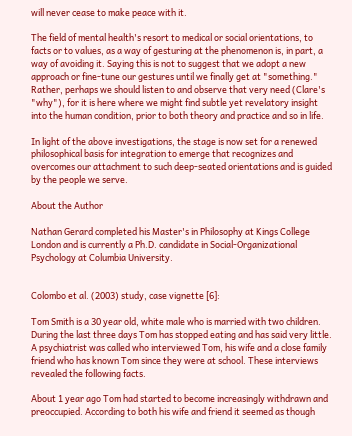will never cease to make peace with it.

The field of mental health's resort to medical or social orientations, to facts or to values, as a way of gesturing at the phenomenon is, in part, a way of avoiding it. Saying this is not to suggest that we adopt a new approach or fine-tune our gestures until we finally get at "something." Rather, perhaps we should listen to and observe that very need (Clare's "why"), for it is here where we might find subtle yet revelatory insight into the human condition, prior to both theory and practice and so in life.

In light of the above investigations, the stage is now set for a renewed philosophical basis for integration to emerge that recognizes and overcomes our attachment to such deep-seated orientations and is guided by the people we serve.

About the Author

Nathan Gerard completed his Master's in Philosophy at Kings College London and is currently a Ph.D. candidate in Social-Organizational Psychology at Columbia University.


Colombo et al. (2003) study, case vignette [6]:

Tom Smith is a 30 year old, white male who is married with two children. During the last three days Tom has stopped eating and has said very little. A psychiatrist was called who interviewed Tom, his wife and a close family friend who has known Tom since they were at school. These interviews revealed the following facts.

About 1 year ago Tom had started to become increasingly withdrawn and preoccupied. According to both his wife and friend it seemed as though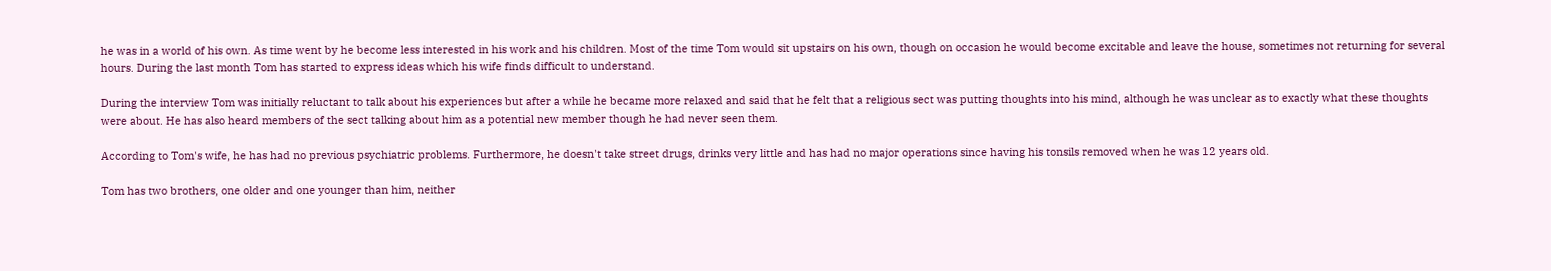he was in a world of his own. As time went by he become less interested in his work and his children. Most of the time Tom would sit upstairs on his own, though on occasion he would become excitable and leave the house, sometimes not returning for several hours. During the last month Tom has started to express ideas which his wife finds difficult to understand.

During the interview Tom was initially reluctant to talk about his experiences but after a while he became more relaxed and said that he felt that a religious sect was putting thoughts into his mind, although he was unclear as to exactly what these thoughts were about. He has also heard members of the sect talking about him as a potential new member though he had never seen them.

According to Tom's wife, he has had no previous psychiatric problems. Furthermore, he doesn't take street drugs, drinks very little and has had no major operations since having his tonsils removed when he was 12 years old.

Tom has two brothers, one older and one younger than him, neither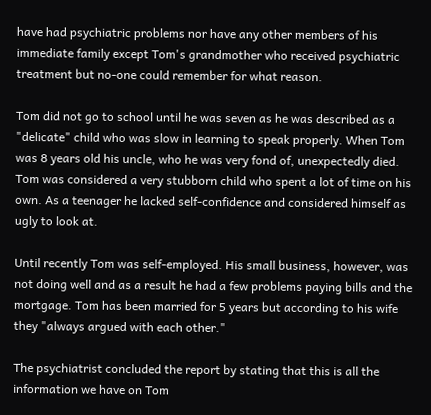have had psychiatric problems nor have any other members of his immediate family except Tom's grandmother who received psychiatric treatment but no-one could remember for what reason.

Tom did not go to school until he was seven as he was described as a "delicate" child who was slow in learning to speak properly. When Tom was 8 years old his uncle, who he was very fond of, unexpectedly died. Tom was considered a very stubborn child who spent a lot of time on his own. As a teenager he lacked self-confidence and considered himself as ugly to look at.

Until recently Tom was self-employed. His small business, however, was not doing well and as a result he had a few problems paying bills and the mortgage. Tom has been married for 5 years but according to his wife they "always argued with each other."

The psychiatrist concluded the report by stating that this is all the information we have on Tom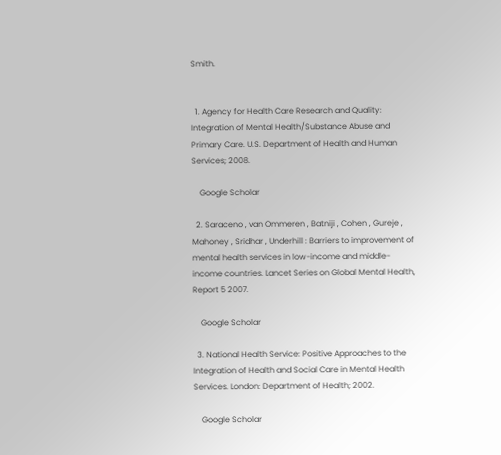Smith.


  1. Agency for Health Care Research and Quality: Integration of Mental Health/Substance Abuse and Primary Care. U.S. Department of Health and Human Services; 2008.

    Google Scholar

  2. Saraceno , van Ommeren , Batniji , Cohen , Gureje , Mahoney , Sridhar , Underhill : Barriers to improvement of mental health services in low-income and middle-income countries. Lancet Series on Global Mental Health, Report 5 2007.

    Google Scholar

  3. National Health Service: Positive Approaches to the Integration of Health and Social Care in Mental Health Services. London: Department of Health; 2002.

    Google Scholar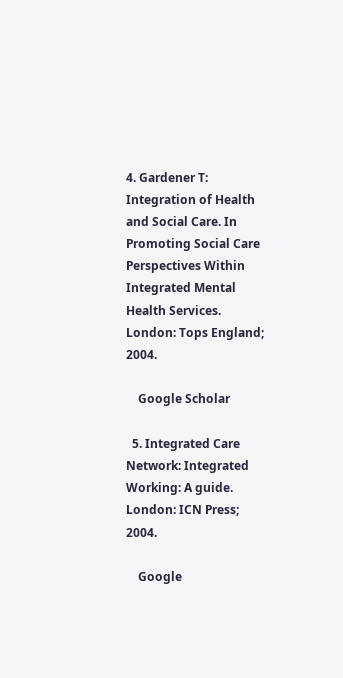4. Gardener T: Integration of Health and Social Care. In Promoting Social Care Perspectives Within Integrated Mental Health Services. London: Tops England; 2004.

    Google Scholar

  5. Integrated Care Network: Integrated Working: A guide. London: ICN Press; 2004.

    Google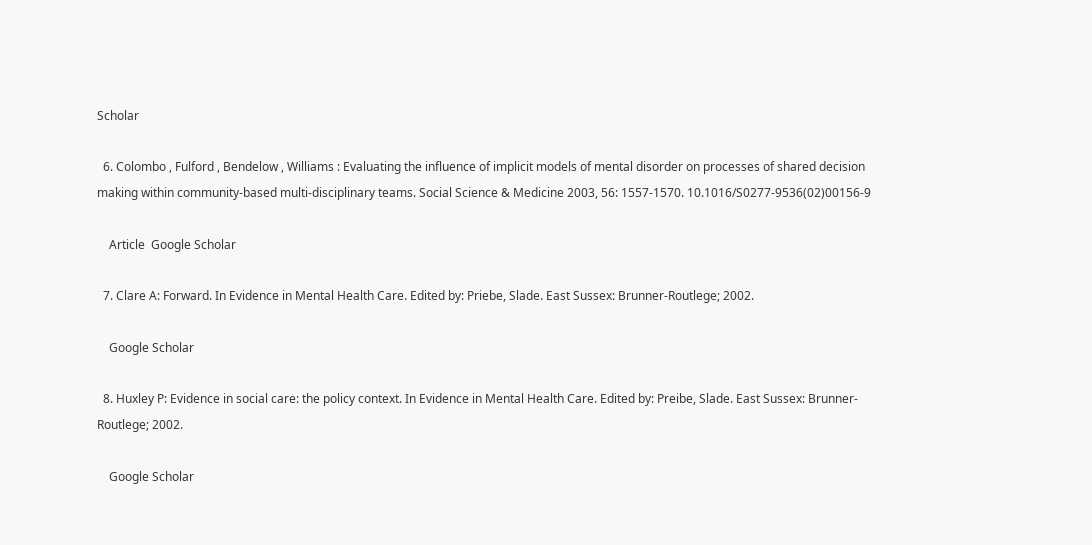Scholar

  6. Colombo , Fulford , Bendelow , Williams : Evaluating the influence of implicit models of mental disorder on processes of shared decision making within community-based multi-disciplinary teams. Social Science & Medicine 2003, 56: 1557-1570. 10.1016/S0277-9536(02)00156-9

    Article  Google Scholar

  7. Clare A: Forward. In Evidence in Mental Health Care. Edited by: Priebe, Slade. East Sussex: Brunner-Routlege; 2002.

    Google Scholar

  8. Huxley P: Evidence in social care: the policy context. In Evidence in Mental Health Care. Edited by: Preibe, Slade. East Sussex: Brunner-Routlege; 2002.

    Google Scholar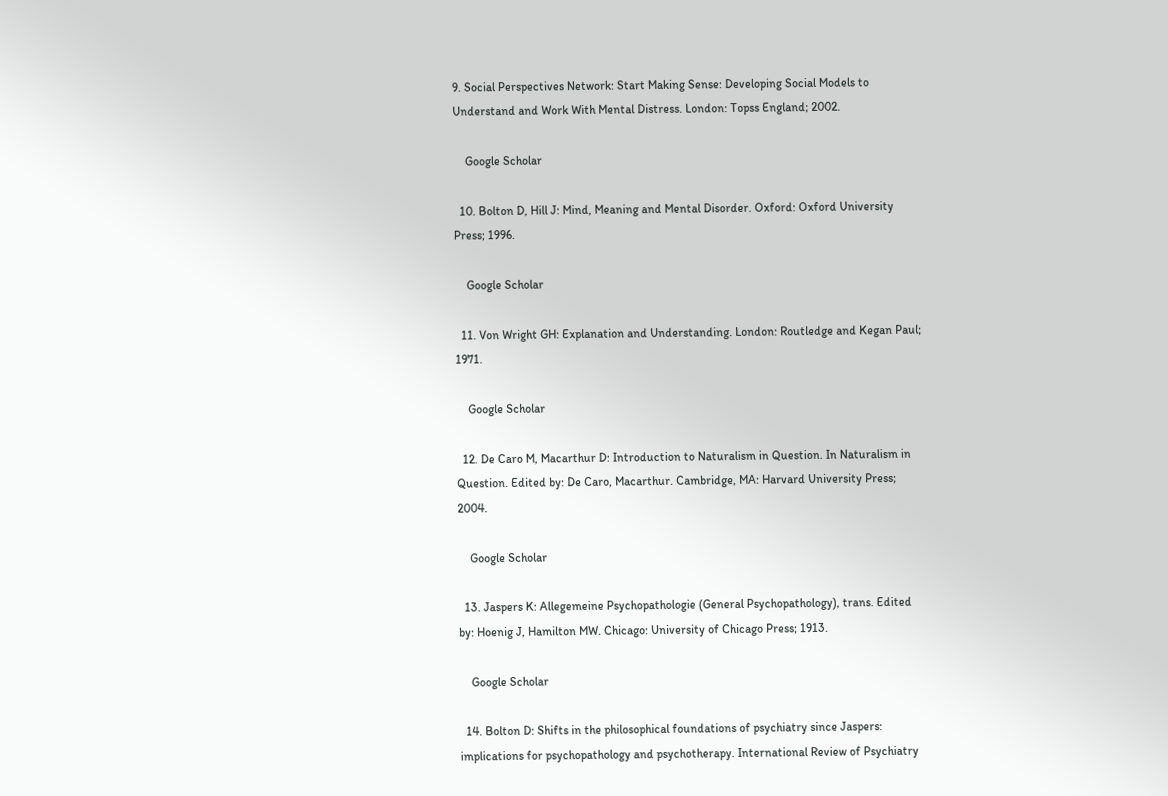9. Social Perspectives Network: Start Making Sense: Developing Social Models to Understand and Work With Mental Distress. London: Topss England; 2002.

    Google Scholar

  10. Bolton D, Hill J: Mind, Meaning and Mental Disorder. Oxford: Oxford University Press; 1996.

    Google Scholar

  11. Von Wright GH: Explanation and Understanding. London: Routledge and Kegan Paul; 1971.

    Google Scholar

  12. De Caro M, Macarthur D: Introduction to Naturalism in Question. In Naturalism in Question. Edited by: De Caro, Macarthur. Cambridge, MA: Harvard University Press; 2004.

    Google Scholar

  13. Jaspers K: Allegemeine Psychopathologie (General Psychopathology), trans. Edited by: Hoenig J, Hamilton MW. Chicago: University of Chicago Press; 1913.

    Google Scholar

  14. Bolton D: Shifts in the philosophical foundations of psychiatry since Jaspers: implications for psychopathology and psychotherapy. International Review of Psychiatry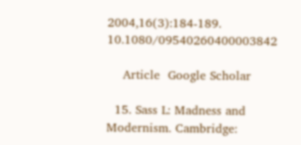2004,16(3):184-189. 10.1080/09540260400003842

    Article  Google Scholar

  15. Sass L: Madness and Modernism. Cambridge: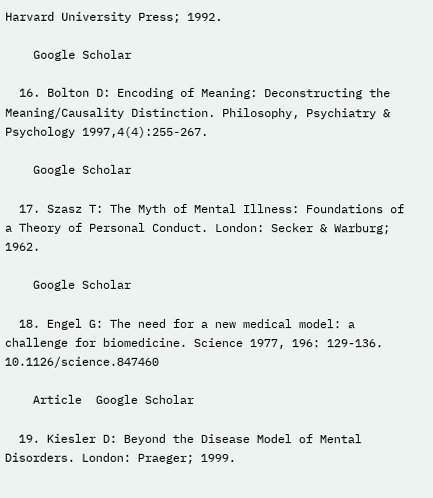Harvard University Press; 1992.

    Google Scholar

  16. Bolton D: Encoding of Meaning: Deconstructing the Meaning/Causality Distinction. Philosophy, Psychiatry & Psychology 1997,4(4):255-267.

    Google Scholar

  17. Szasz T: The Myth of Mental Illness: Foundations of a Theory of Personal Conduct. London: Secker & Warburg; 1962.

    Google Scholar

  18. Engel G: The need for a new medical model: a challenge for biomedicine. Science 1977, 196: 129-136. 10.1126/science.847460

    Article  Google Scholar

  19. Kiesler D: Beyond the Disease Model of Mental Disorders. London: Praeger; 1999.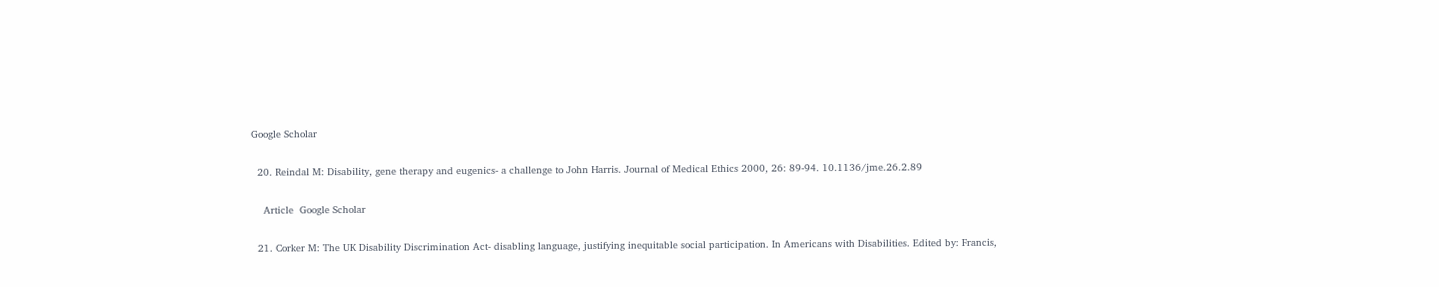Google Scholar

  20. Reindal M: Disability, gene therapy and eugenics- a challenge to John Harris. Journal of Medical Ethics 2000, 26: 89-94. 10.1136/jme.26.2.89

    Article  Google Scholar

  21. Corker M: The UK Disability Discrimination Act- disabling language, justifying inequitable social participation. In Americans with Disabilities. Edited by: Francis,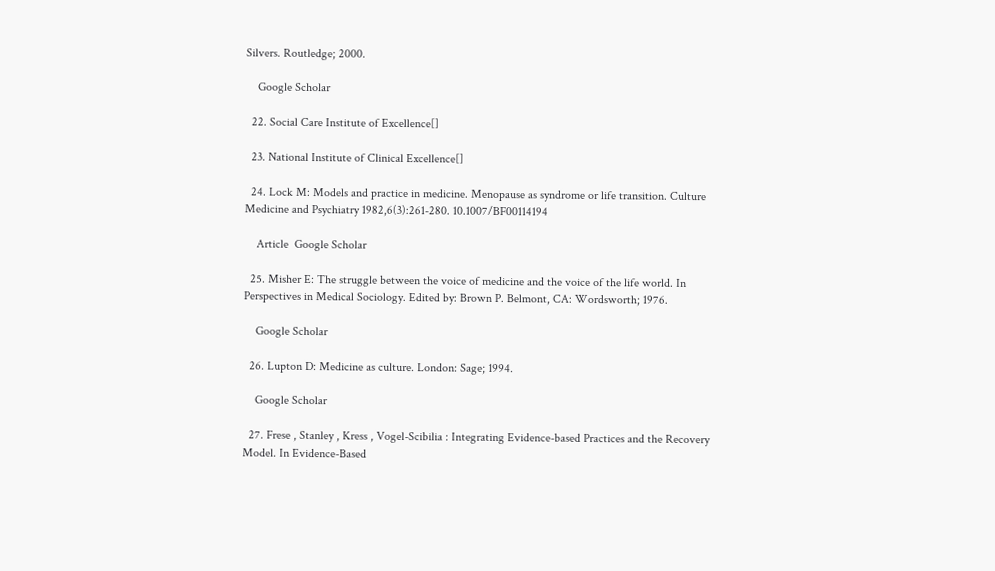Silvers. Routledge; 2000.

    Google Scholar

  22. Social Care Institute of Excellence[]

  23. National Institute of Clinical Excellence[]

  24. Lock M: Models and practice in medicine. Menopause as syndrome or life transition. Culture Medicine and Psychiatry 1982,6(3):261-280. 10.1007/BF00114194

    Article  Google Scholar

  25. Misher E: The struggle between the voice of medicine and the voice of the life world. In Perspectives in Medical Sociology. Edited by: Brown P. Belmont, CA: Wordsworth; 1976.

    Google Scholar

  26. Lupton D: Medicine as culture. London: Sage; 1994.

    Google Scholar

  27. Frese , Stanley , Kress , Vogel-Scibilia : Integrating Evidence-based Practices and the Recovery Model. In Evidence-Based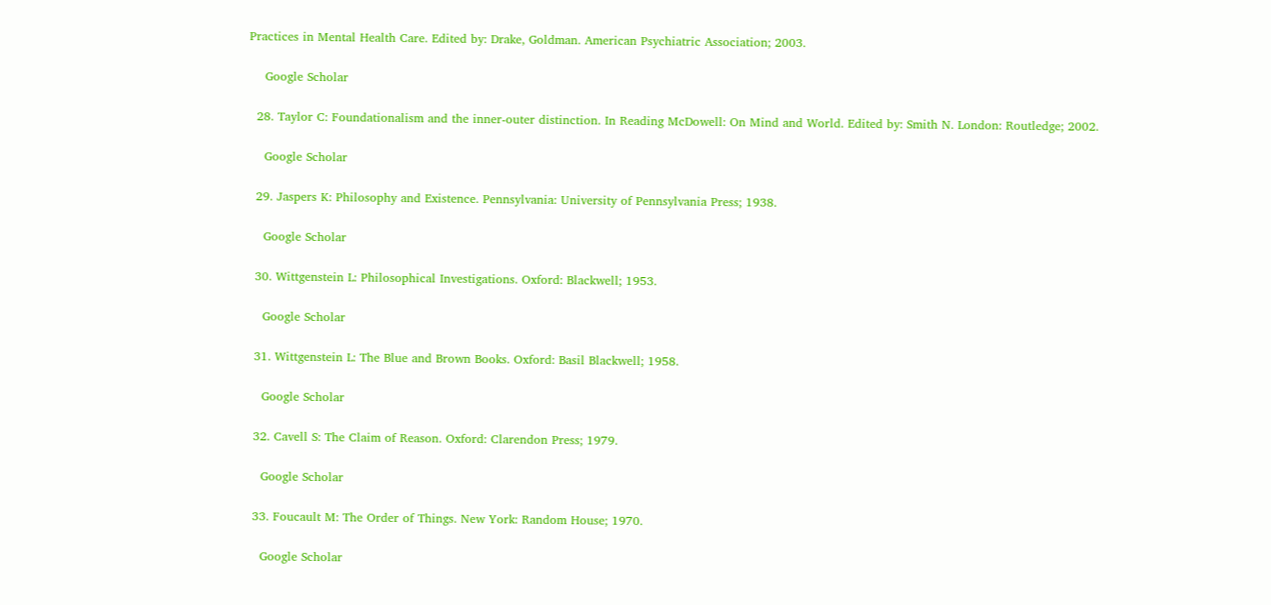Practices in Mental Health Care. Edited by: Drake, Goldman. American Psychiatric Association; 2003.

    Google Scholar

  28. Taylor C: Foundationalism and the inner-outer distinction. In Reading McDowell: On Mind and World. Edited by: Smith N. London: Routledge; 2002.

    Google Scholar

  29. Jaspers K: Philosophy and Existence. Pennsylvania: University of Pennsylvania Press; 1938.

    Google Scholar

  30. Wittgenstein L: Philosophical Investigations. Oxford: Blackwell; 1953.

    Google Scholar

  31. Wittgenstein L: The Blue and Brown Books. Oxford: Basil Blackwell; 1958.

    Google Scholar

  32. Cavell S: The Claim of Reason. Oxford: Clarendon Press; 1979.

    Google Scholar

  33. Foucault M: The Order of Things. New York: Random House; 1970.

    Google Scholar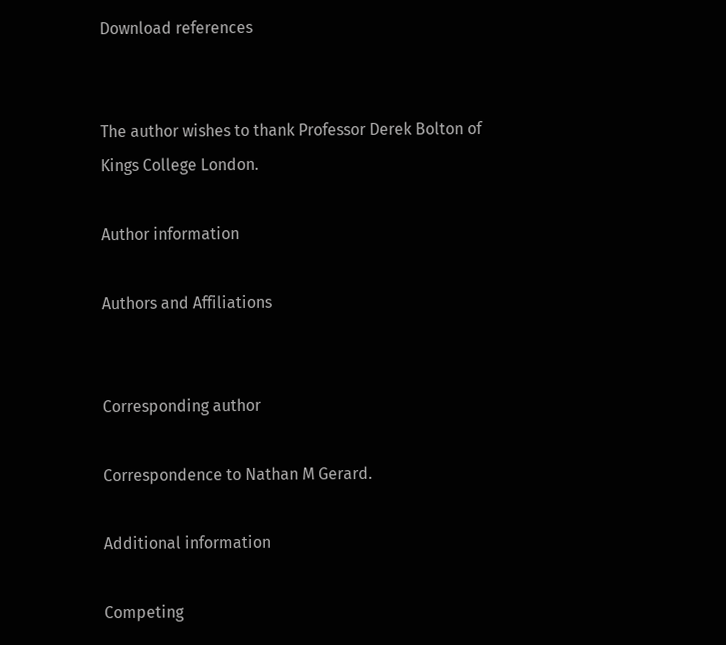Download references


The author wishes to thank Professor Derek Bolton of Kings College London.

Author information

Authors and Affiliations


Corresponding author

Correspondence to Nathan M Gerard.

Additional information

Competing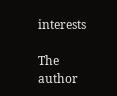interests

The author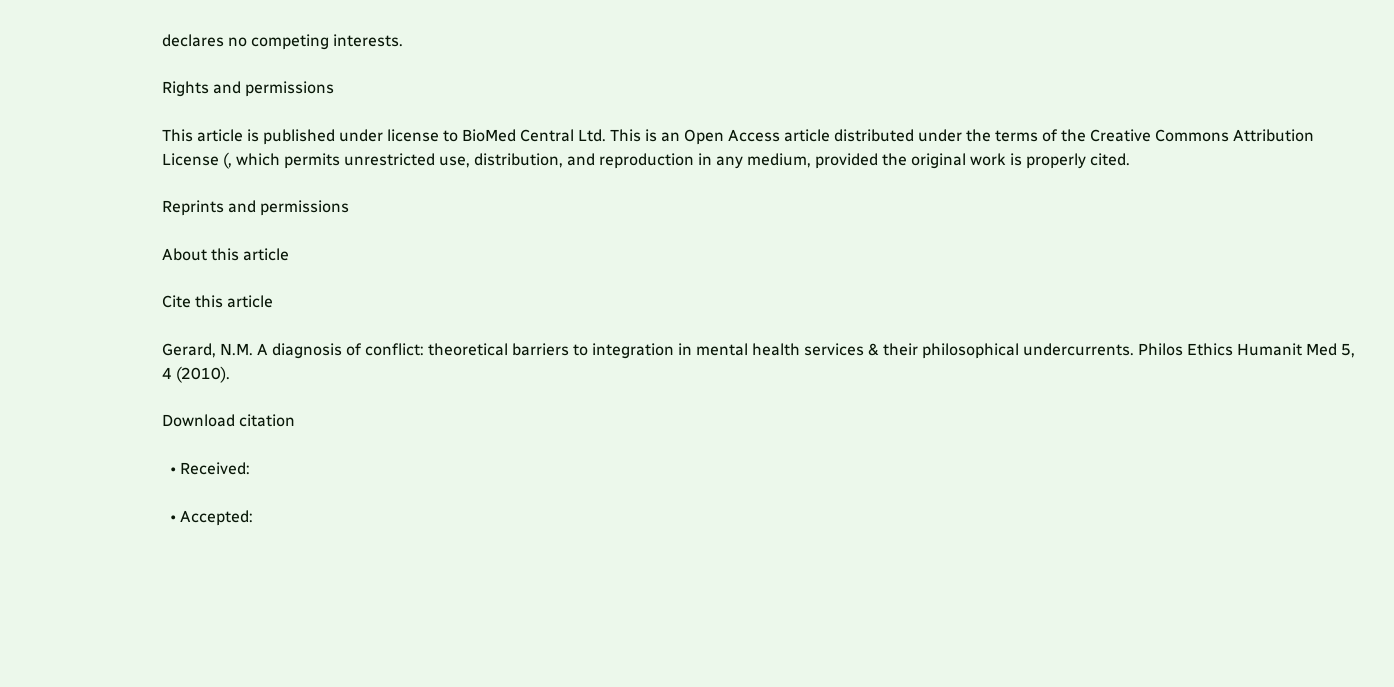declares no competing interests.

Rights and permissions

This article is published under license to BioMed Central Ltd. This is an Open Access article distributed under the terms of the Creative Commons Attribution License (, which permits unrestricted use, distribution, and reproduction in any medium, provided the original work is properly cited.

Reprints and permissions

About this article

Cite this article

Gerard, N.M. A diagnosis of conflict: theoretical barriers to integration in mental health services & their philosophical undercurrents. Philos Ethics Humanit Med 5, 4 (2010).

Download citation

  • Received:

  • Accepted: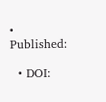• Published:

  • DOI: